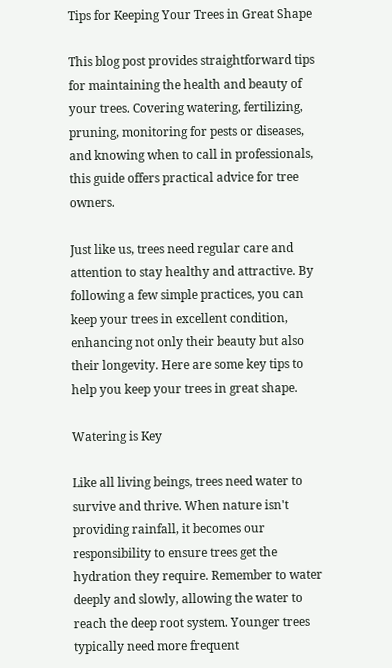Tips for Keeping Your Trees in Great Shape

This blog post provides straightforward tips for maintaining the health and beauty of your trees. Covering watering, fertilizing, pruning, monitoring for pests or diseases, and knowing when to call in professionals, this guide offers practical advice for tree owners.

Just like us, trees need regular care and attention to stay healthy and attractive. By following a few simple practices, you can keep your trees in excellent condition, enhancing not only their beauty but also their longevity. Here are some key tips to help you keep your trees in great shape.

Watering is Key

Like all living beings, trees need water to survive and thrive. When nature isn't providing rainfall, it becomes our responsibility to ensure trees get the hydration they require. Remember to water deeply and slowly, allowing the water to reach the deep root system. Younger trees typically need more frequent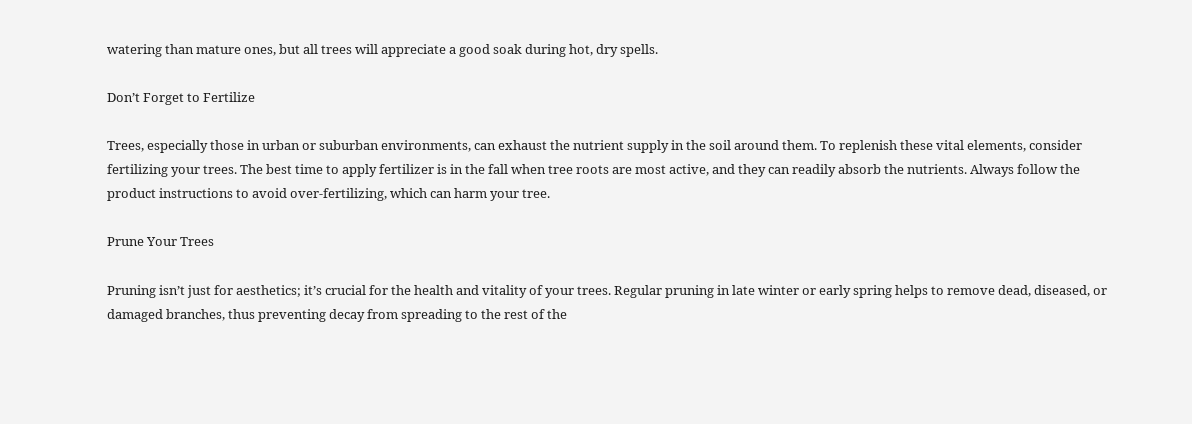watering than mature ones, but all trees will appreciate a good soak during hot, dry spells.

Don’t Forget to Fertilize

Trees, especially those in urban or suburban environments, can exhaust the nutrient supply in the soil around them. To replenish these vital elements, consider fertilizing your trees. The best time to apply fertilizer is in the fall when tree roots are most active, and they can readily absorb the nutrients. Always follow the product instructions to avoid over-fertilizing, which can harm your tree.

Prune Your Trees

Pruning isn’t just for aesthetics; it’s crucial for the health and vitality of your trees. Regular pruning in late winter or early spring helps to remove dead, diseased, or damaged branches, thus preventing decay from spreading to the rest of the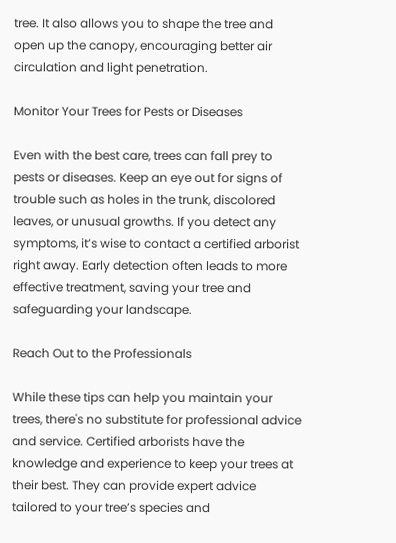tree. It also allows you to shape the tree and open up the canopy, encouraging better air circulation and light penetration.

Monitor Your Trees for Pests or Diseases

Even with the best care, trees can fall prey to pests or diseases. Keep an eye out for signs of trouble such as holes in the trunk, discolored leaves, or unusual growths. If you detect any symptoms, it’s wise to contact a certified arborist right away. Early detection often leads to more effective treatment, saving your tree and safeguarding your landscape.

Reach Out to the Professionals

While these tips can help you maintain your trees, there's no substitute for professional advice and service. Certified arborists have the knowledge and experience to keep your trees at their best. They can provide expert advice tailored to your tree’s species and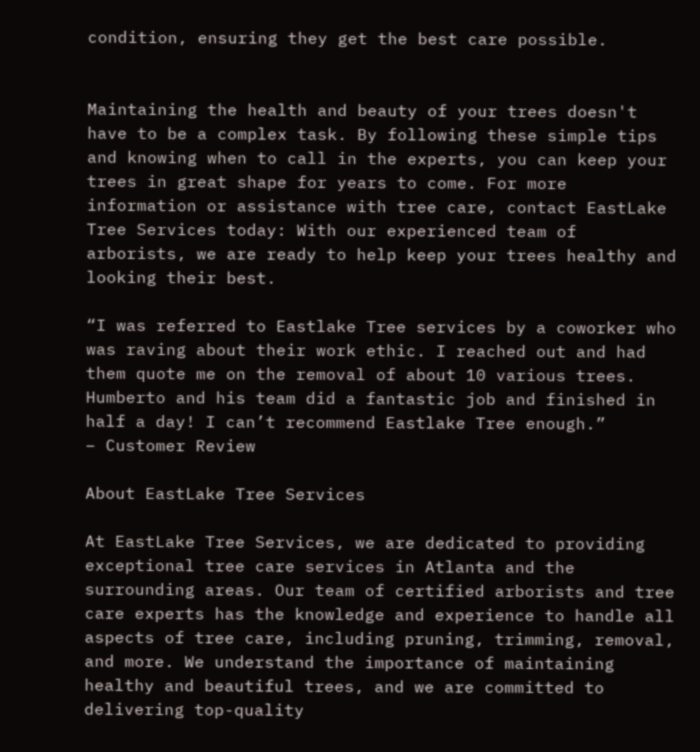condition, ensuring they get the best care possible.


Maintaining the health and beauty of your trees doesn't have to be a complex task. By following these simple tips and knowing when to call in the experts, you can keep your trees in great shape for years to come. For more information or assistance with tree care, contact EastLake Tree Services today: With our experienced team of arborists, we are ready to help keep your trees healthy and looking their best.

“I was referred to Eastlake Tree services by a coworker who was raving about their work ethic. I reached out and had them quote me on the removal of about 10 various trees. Humberto and his team did a fantastic job and finished in half a day! I can’t recommend Eastlake Tree enough.”
– Customer Review

About EastLake Tree Services

At EastLake Tree Services, we are dedicated to providing exceptional tree care services in Atlanta and the surrounding areas. Our team of certified arborists and tree care experts has the knowledge and experience to handle all aspects of tree care, including pruning, trimming, removal, and more. We understand the importance of maintaining healthy and beautiful trees, and we are committed to delivering top-quality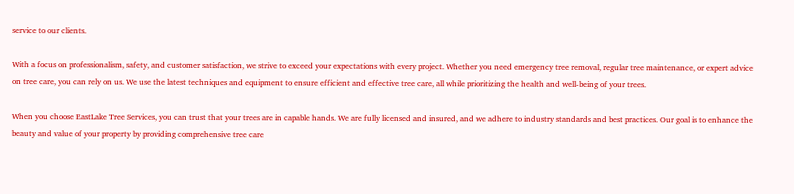service to our clients.

With a focus on professionalism, safety, and customer satisfaction, we strive to exceed your expectations with every project. Whether you need emergency tree removal, regular tree maintenance, or expert advice on tree care, you can rely on us. We use the latest techniques and equipment to ensure efficient and effective tree care, all while prioritizing the health and well-being of your trees.

When you choose EastLake Tree Services, you can trust that your trees are in capable hands. We are fully licensed and insured, and we adhere to industry standards and best practices. Our goal is to enhance the beauty and value of your property by providing comprehensive tree care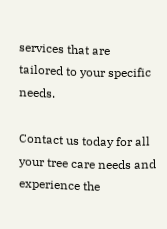services that are tailored to your specific needs.

Contact us today for all your tree care needs and experience the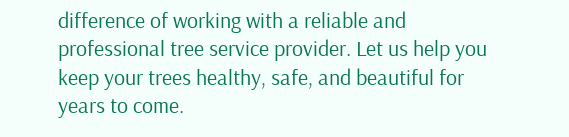difference of working with a reliable and professional tree service provider. Let us help you keep your trees healthy, safe, and beautiful for years to come.